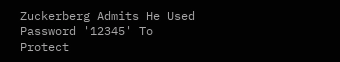Zuckerberg Admits He Used Password '12345' To Protect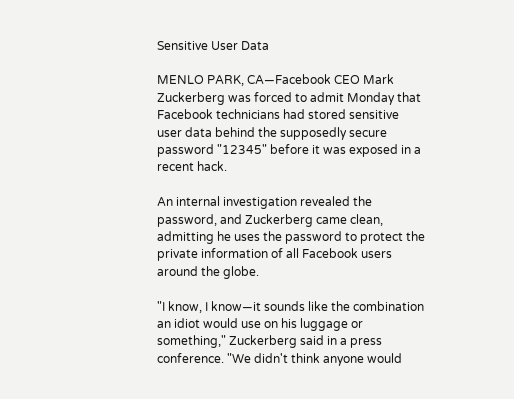Sensitive User Data

MENLO PARK, CA—Facebook CEO Mark Zuckerberg was forced to admit Monday that Facebook technicians had stored sensitive user data behind the supposedly secure password "12345" before it was exposed in a recent hack.

An internal investigation revealed the password, and Zuckerberg came clean, admitting he uses the password to protect the private information of all Facebook users around the globe.

"I know, I know—it sounds like the combination an idiot would use on his luggage or something," Zuckerberg said in a press conference. "We didn't think anyone would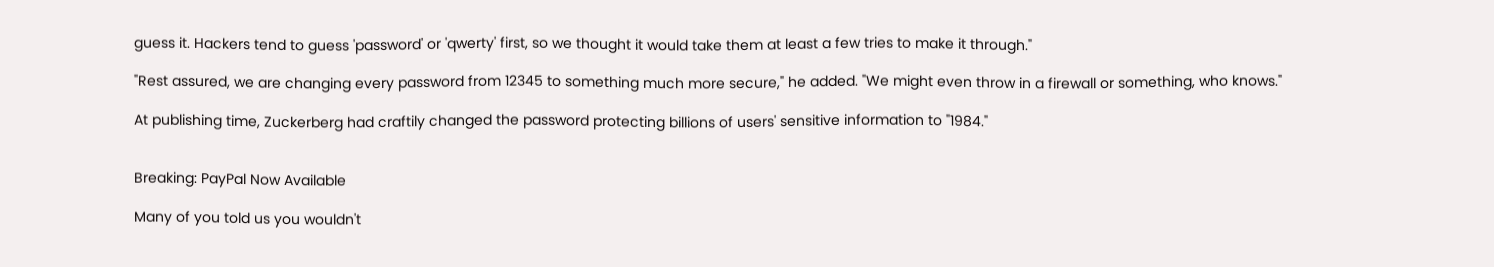guess it. Hackers tend to guess 'password' or 'qwerty' first, so we thought it would take them at least a few tries to make it through."

"Rest assured, we are changing every password from 12345 to something much more secure," he added. "We might even throw in a firewall or something, who knows."

At publishing time, Zuckerberg had craftily changed the password protecting billions of users' sensitive information to "1984."


Breaking: PayPal Now Available

Many of you told us you wouldn't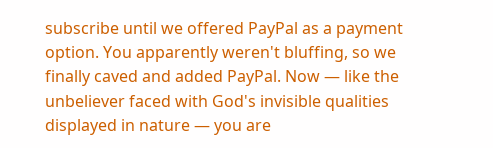subscribe until we offered PayPal as a payment option. You apparently weren't bluffing, so we finally caved and added PayPal. Now — like the unbeliever faced with God's invisible qualities displayed in nature — you are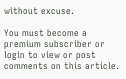without excuse.

You must become a premium subscriber or login to view or post comments on this article.